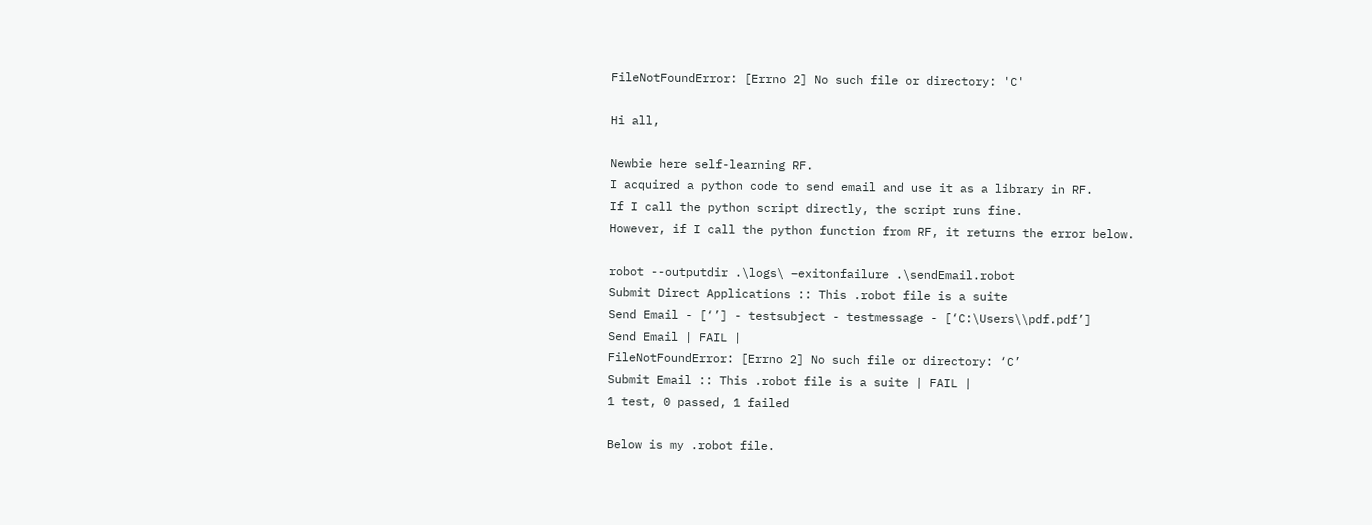FileNotFoundError: [Errno 2] No such file or directory: 'C'

Hi all,

Newbie here self-learning RF.
I acquired a python code to send email and use it as a library in RF.
If I call the python script directly, the script runs fine.
However, if I call the python function from RF, it returns the error below.

robot --outputdir .\logs\ –exitonfailure .\sendEmail.robot
Submit Direct Applications :: This .robot file is a suite
Send Email - [‘’] - testsubject - testmessage - [‘C:\Users\\pdf.pdf’]
Send Email | FAIL |
FileNotFoundError: [Errno 2] No such file or directory: ‘C’
Submit Email :: This .robot file is a suite | FAIL |
1 test, 0 passed, 1 failed

Below is my .robot file.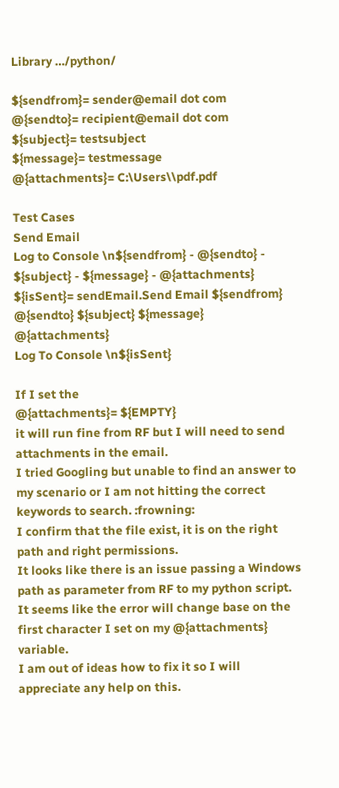Library …/python/

${sendfrom}= sender@email dot com
@{sendto}= recipient@email dot com
${subject}= testsubject
${message}= testmessage
@{attachments}= C:\Users\\pdf.pdf

Test Cases
Send Email
Log to Console \n${sendfrom} - @{sendto} - ${subject} - ${message} - @{attachments}
${isSent}= sendEmail.Send Email ${sendfrom} @{sendto} ${subject} ${message} @{attachments}
Log To Console \n${isSent}

If I set the
@{attachments}= ${EMPTY}
it will run fine from RF but I will need to send attachments in the email.
I tried Googling but unable to find an answer to my scenario or I am not hitting the correct keywords to search. :frowning:
I confirm that the file exist, it is on the right path and right permissions.
It looks like there is an issue passing a Windows path as parameter from RF to my python script.
It seems like the error will change base on the first character I set on my @{attachments} variable.
I am out of ideas how to fix it so I will appreciate any help on this.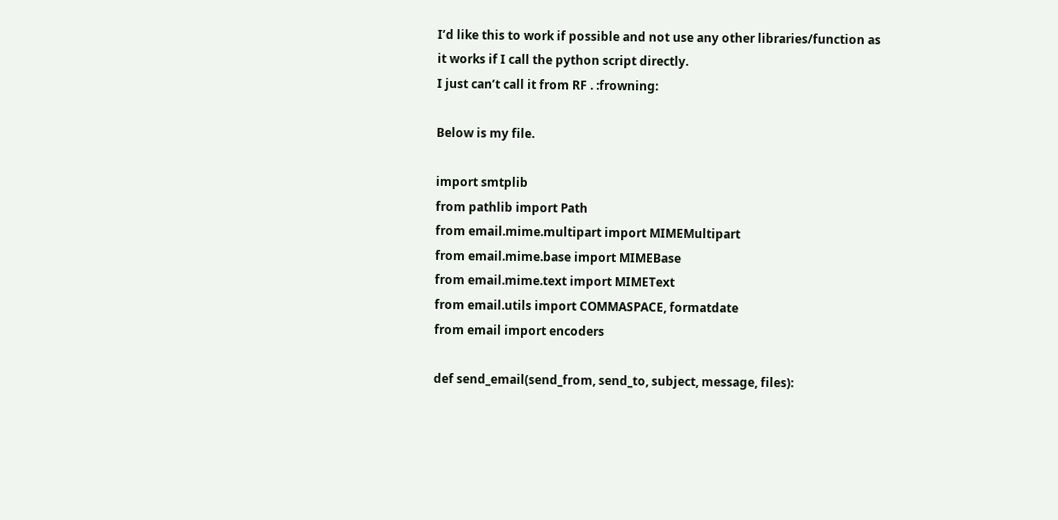I’d like this to work if possible and not use any other libraries/function as it works if I call the python script directly.
I just can’t call it from RF . :frowning:

Below is my file.

import smtplib
from pathlib import Path
from email.mime.multipart import MIMEMultipart
from email.mime.base import MIMEBase
from email.mime.text import MIMEText
from email.utils import COMMASPACE, formatdate
from email import encoders

def send_email(send_from, send_to, subject, message, files):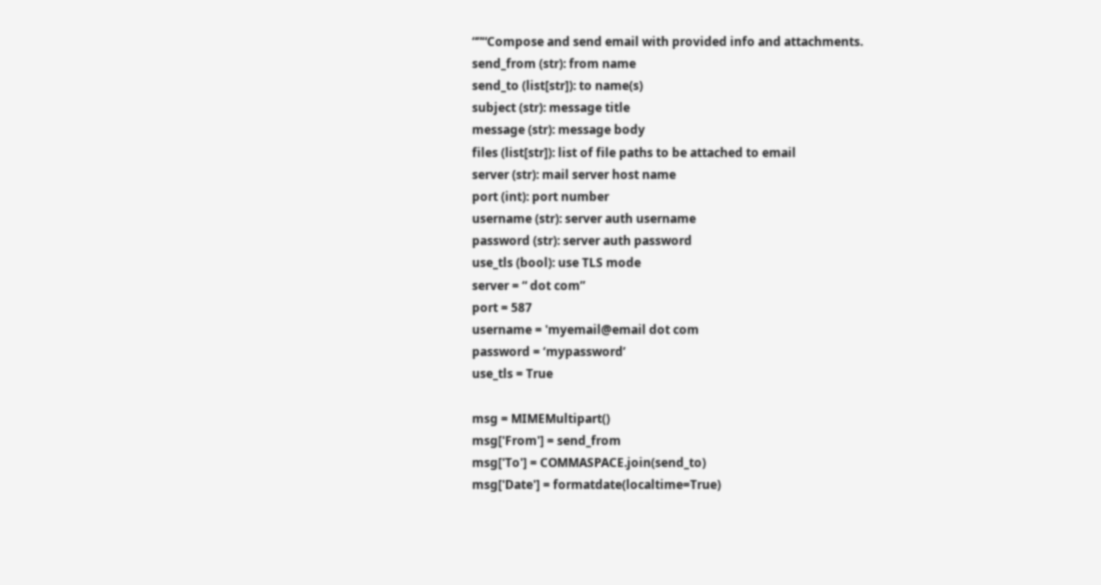“”“Compose and send email with provided info and attachments.
send_from (str): from name
send_to (list[str]): to name(s)
subject (str): message title
message (str): message body
files (list[str]): list of file paths to be attached to email
server (str): mail server host name
port (int): port number
username (str): server auth username
password (str): server auth password
use_tls (bool): use TLS mode
server = “ dot com”
port = 587
username = 'myemail@email dot com
password = ‘mypassword’
use_tls = True

msg = MIMEMultipart()
msg['From'] = send_from
msg['To'] = COMMASPACE.join(send_to)
msg['Date'] = formatdate(localtime=True)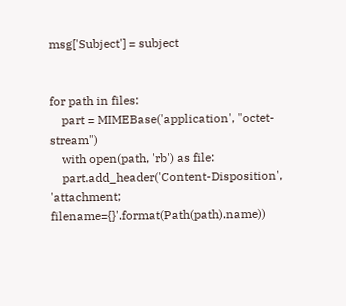msg['Subject'] = subject


for path in files:
    part = MIMEBase('application', "octet-stream")
    with open(path, 'rb') as file:
    part.add_header('Content-Disposition', 'attachment; filename={}'.format(Path(path).name))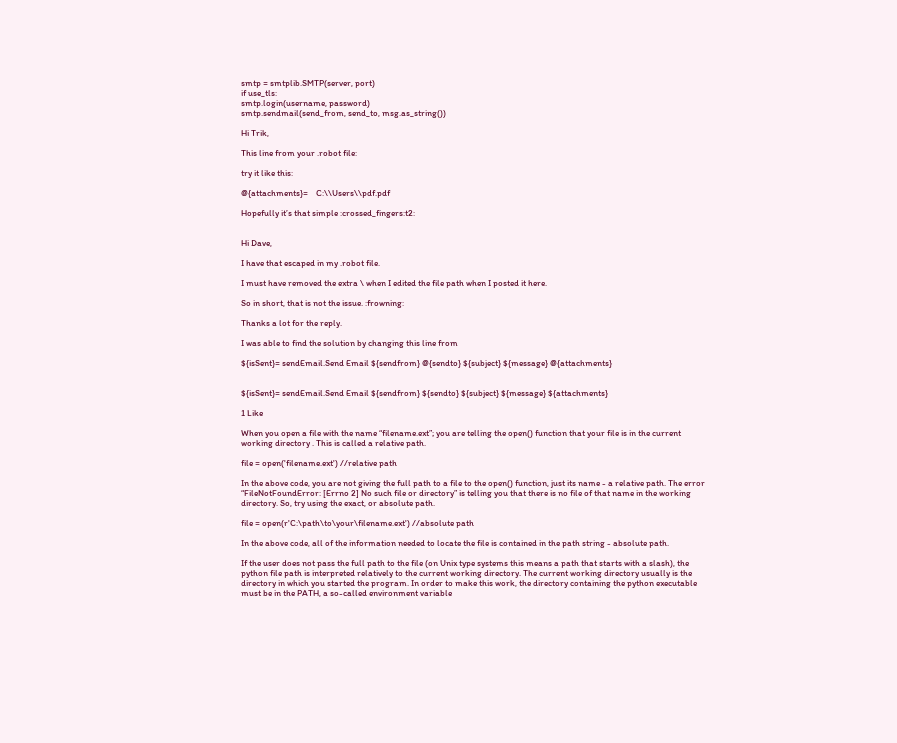smtp = smtplib.SMTP(server, port)
if use_tls:
smtp.login(username, password)
smtp.sendmail(send_from, send_to, msg.as_string())

Hi Trik,

This line from your .robot file:

try it like this:

@{attachments}=    C:\\Users\\pdf.pdf

Hopefully it’s that simple :crossed_fingers:t2:


Hi Dave,

I have that escaped in my .robot file.

I must have removed the extra \ when I edited the file path when I posted it here.

So in short, that is not the issue. :frowning:

Thanks a lot for the reply.

I was able to find the solution by changing this line from

${isSent}= sendEmail.Send Email ${sendfrom} @{sendto} ${subject} ${message} @{attachments}


${isSent}= sendEmail.Send Email ${sendfrom} ${sendto} ${subject} ${message} ${attachments}

1 Like

When you open a file with the name “filename.ext”; you are telling the open() function that your file is in the current working directory . This is called a relative path.

file = open('filename.ext') //relative path

In the above code, you are not giving the full path to a file to the open() function, just its name - a relative path. The error “FileNotFoundError: [Errno 2] No such file or directory” is telling you that there is no file of that name in the working directory. So, try using the exact, or absolute path.

file = open(r'C:\path\to\your\filename.ext') //absolute path

In the above code, all of the information needed to locate the file is contained in the path string - absolute path.

If the user does not pass the full path to the file (on Unix type systems this means a path that starts with a slash), the python file path is interpreted relatively to the current working directory. The current working directory usually is the directory in which you started the program. In order to make this work, the directory containing the python executable must be in the PATH, a so-called environment variable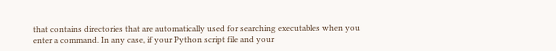that contains directories that are automatically used for searching executables when you enter a command. In any case, if your Python script file and your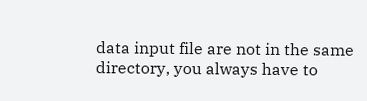data input file are not in the same directory, you always have to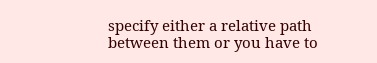specify either a relative path between them or you have to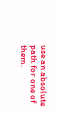use an absolute path for one of them.